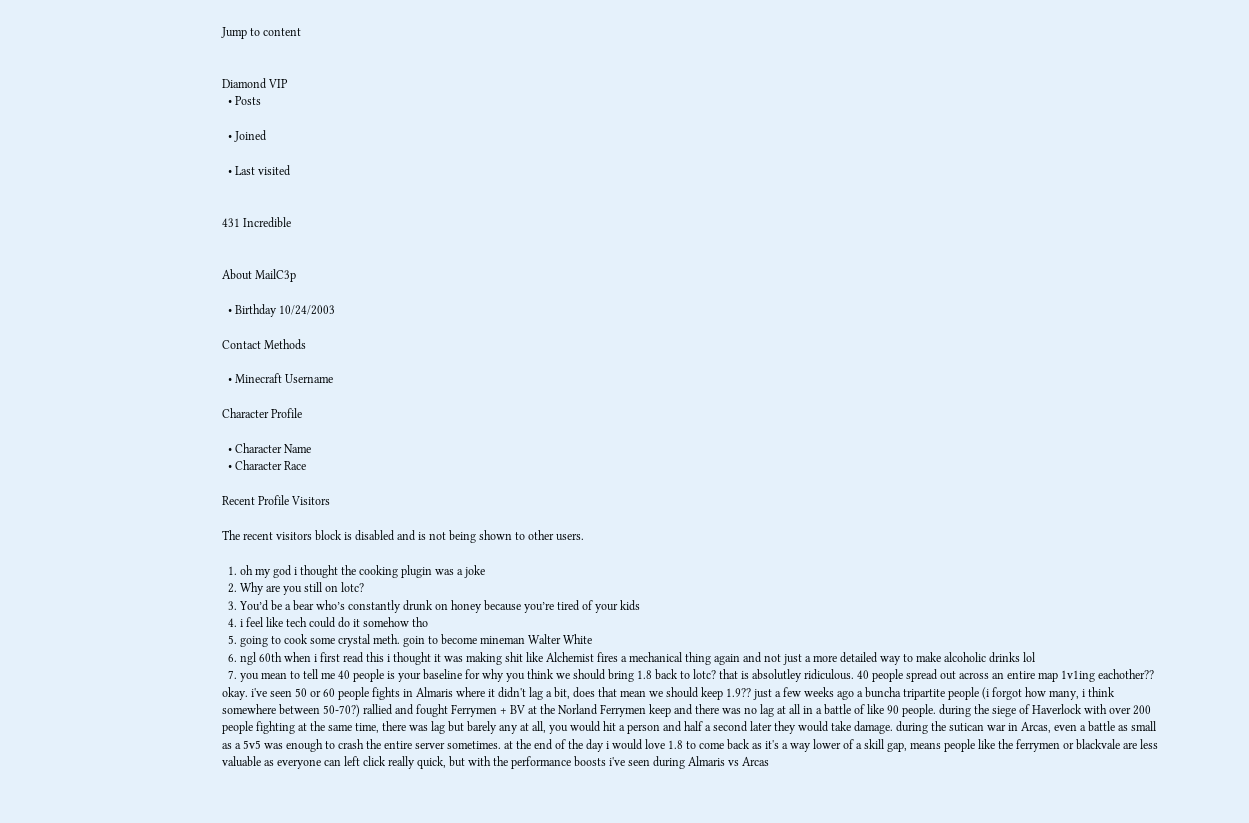Jump to content


Diamond VIP
  • Posts

  • Joined

  • Last visited


431 Incredible


About MailC3p

  • Birthday 10/24/2003

Contact Methods

  • Minecraft Username

Character Profile

  • Character Name
  • Character Race

Recent Profile Visitors

The recent visitors block is disabled and is not being shown to other users.

  1. oh my god i thought the cooking plugin was a joke
  2. Why are you still on lotc?
  3. You’d be a bear who’s constantly drunk on honey because you’re tired of your kids
  4. i feel like tech could do it somehow tho
  5. going to cook some crystal meth. goin to become mineman Walter White
  6. ngl 60th when i first read this i thought it was making shit like Alchemist fires a mechanical thing again and not just a more detailed way to make alcoholic drinks lol
  7. you mean to tell me 40 people is your baseline for why you think we should bring 1.8 back to lotc? that is absolutley ridiculous. 40 people spread out across an entire map 1v1ing eachother?? okay. i've seen 50 or 60 people fights in Almaris where it didn't lag a bit, does that mean we should keep 1.9?? just a few weeks ago a buncha tripartite people (i forgot how many, i think somewhere between 50-70?) rallied and fought Ferrymen + BV at the Norland Ferrymen keep and there was no lag at all in a battle of like 90 people. during the siege of Haverlock with over 200 people fighting at the same time, there was lag but barely any at all, you would hit a person and half a second later they would take damage. during the sutican war in Arcas, even a battle as small as a 5v5 was enough to crash the entire server sometimes. at the end of the day i would love 1.8 to come back as it's a way lower of a skill gap, means people like the ferrymen or blackvale are less valuable as everyone can left click really quick, but with the performance boosts i've seen during Almaris vs Arcas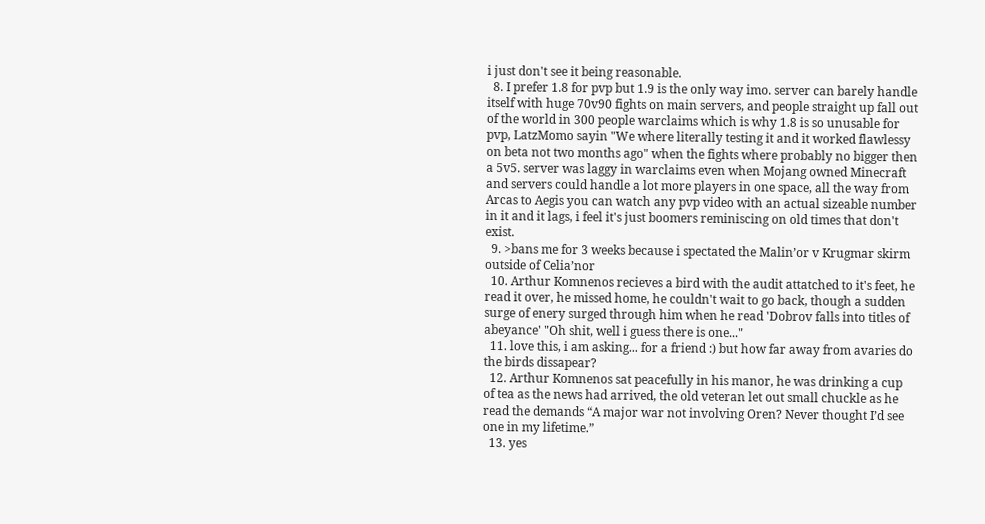i just don't see it being reasonable.
  8. I prefer 1.8 for pvp but 1.9 is the only way imo. server can barely handle itself with huge 70v90 fights on main servers, and people straight up fall out of the world in 300 people warclaims which is why 1.8 is so unusable for pvp, LatzMomo sayin "We where literally testing it and it worked flawlessy on beta not two months ago" when the fights where probably no bigger then a 5v5. server was laggy in warclaims even when Mojang owned Minecraft and servers could handle a lot more players in one space, all the way from Arcas to Aegis you can watch any pvp video with an actual sizeable number in it and it lags, i feel it's just boomers reminiscing on old times that don't exist.
  9. >bans me for 3 weeks because i spectated the Malin’or v Krugmar skirm outside of Celia’nor
  10. Arthur Komnenos recieves a bird with the audit attatched to it's feet, he read it over, he missed home, he couldn't wait to go back, though a sudden surge of enery surged through him when he read 'Dobrov falls into titles of abeyance' "Oh shit, well i guess there is one..."
  11. love this, i am asking... for a friend :) but how far away from avaries do the birds dissapear?
  12. Arthur Komnenos sat peacefully in his manor, he was drinking a cup of tea as the news had arrived, the old veteran let out small chuckle as he read the demands “A major war not involving Oren? Never thought I’d see one in my lifetime.”
  13. yes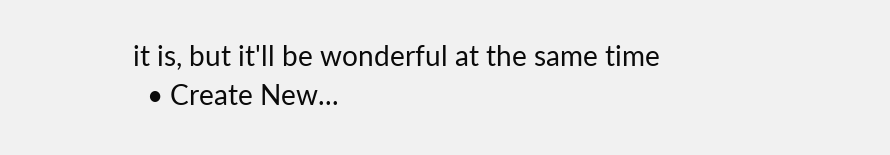it is, but it'll be wonderful at the same time
  • Create New...